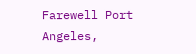Farewell Port Angeles,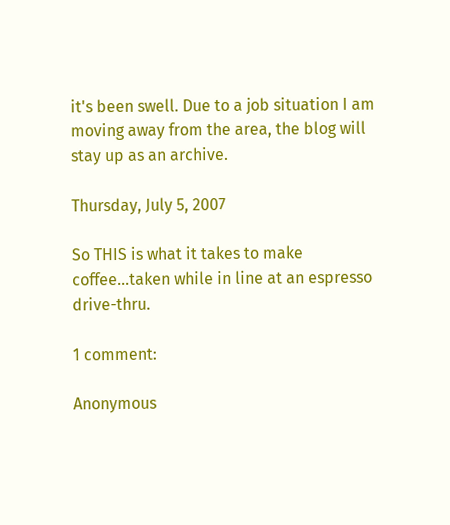it's been swell. Due to a job situation I am moving away from the area, the blog will stay up as an archive.

Thursday, July 5, 2007

So THIS is what it takes to make coffee...taken while in line at an espresso drive-thru.

1 comment:

Anonymous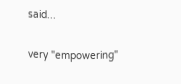said...

very "empowering"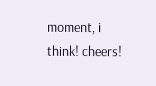moment, i think! cheers!